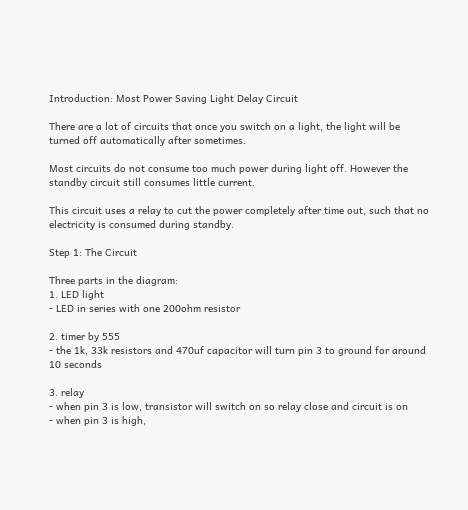Introduction: Most Power Saving Light Delay Circuit

There are a lot of circuits that once you switch on a light, the light will be turned off automatically after sometimes.

Most circuits do not consume too much power during light off. However the standby circuit still consumes little current.

This circuit uses a relay to cut the power completely after time out, such that no electricity is consumed during standby.

Step 1: The Circuit

Three parts in the diagram:
1. LED light
- LED in series with one 200ohm resistor

2. timer by 555
- the 1k, 33k resistors and 470uf capacitor will turn pin 3 to ground for around 10 seconds

3. relay
- when pin 3 is low, transistor will switch on so relay close and circuit is on
- when pin 3 is high,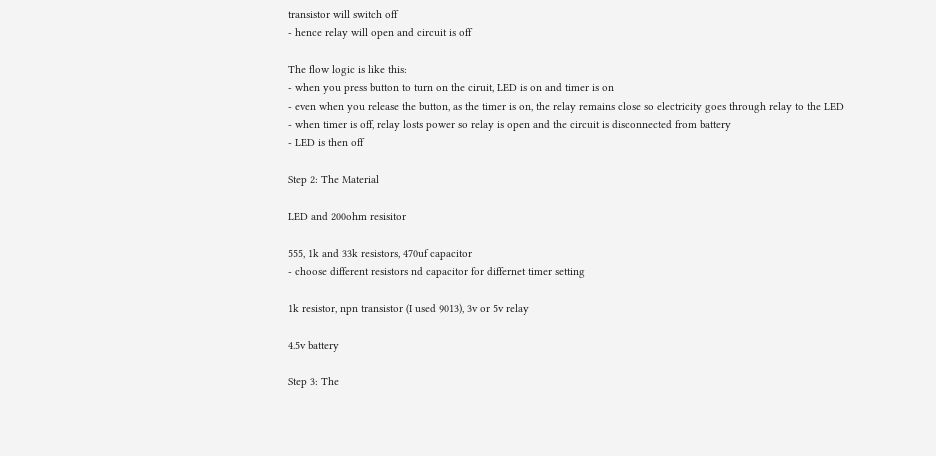transistor will switch off
- hence relay will open and circuit is off

The flow logic is like this:
- when you press button to turn on the ciruit, LED is on and timer is on
- even when you release the button, as the timer is on, the relay remains close so electricity goes through relay to the LED
- when timer is off, relay losts power so relay is open and the circuit is disconnected from battery
- LED is then off

Step 2: The Material

LED and 200ohm resisitor

555, 1k and 33k resistors, 470uf capacitor
- choose different resistors nd capacitor for differnet timer setting

1k resistor, npn transistor (I used 9013), 3v or 5v relay

4.5v battery

Step 3: The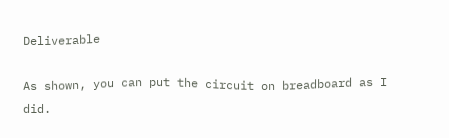Deliverable

As shown, you can put the circuit on breadboard as I did.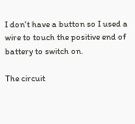I don't have a button so I used a wire to touch the positive end of battery to switch on.

The circuit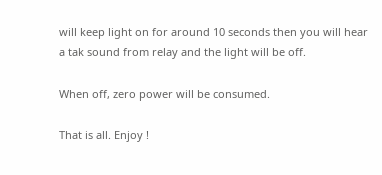will keep light on for around 10 seconds then you will hear a tak sound from relay and the light will be off.

When off, zero power will be consumed.

That is all. Enjoy !